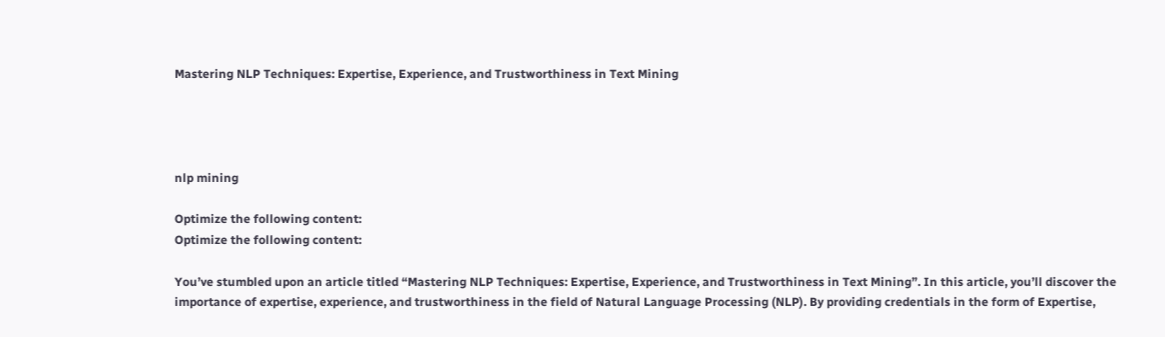Mastering NLP Techniques: Expertise, Experience, and Trustworthiness in Text Mining




nlp mining

Optimize the following content:
Optimize the following content:

You’ve stumbled upon an article titled “Mastering NLP Techniques: Expertise, Experience, and Trustworthiness in Text Mining”. In this article, you’ll discover the importance of expertise, experience, and trustworthiness in the field of Natural Language Processing (NLP). By providing credentials in the form of Expertise,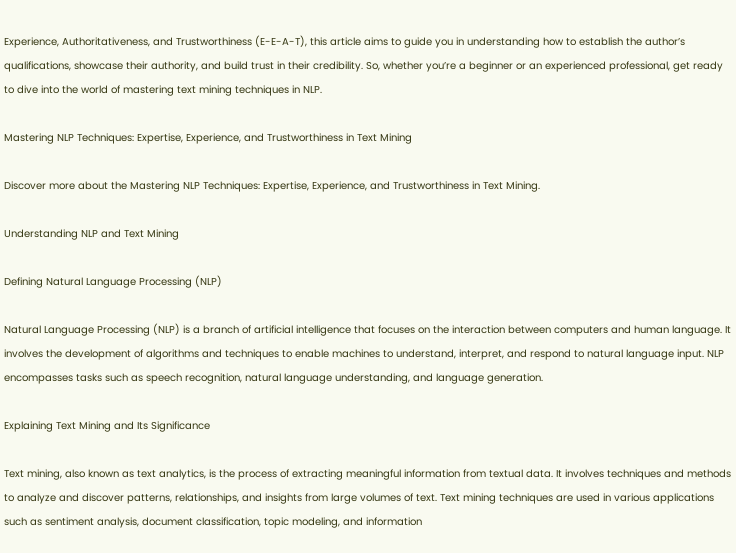Experience, Authoritativeness, and Trustworthiness (E-E-A-T), this article aims to guide you in understanding how to establish the author’s qualifications, showcase their authority, and build trust in their credibility. So, whether you’re a beginner or an experienced professional, get ready to dive into the world of mastering text mining techniques in NLP.

Mastering NLP Techniques: Expertise, Experience, and Trustworthiness in Text Mining

Discover more about the Mastering NLP Techniques: Expertise, Experience, and Trustworthiness in Text Mining.

Understanding NLP and Text Mining

Defining Natural Language Processing (NLP)

Natural Language Processing (NLP) is a branch of artificial intelligence that focuses on the interaction between computers and human language. It involves the development of algorithms and techniques to enable machines to understand, interpret, and respond to natural language input. NLP encompasses tasks such as speech recognition, natural language understanding, and language generation.

Explaining Text Mining and Its Significance

Text mining, also known as text analytics, is the process of extracting meaningful information from textual data. It involves techniques and methods to analyze and discover patterns, relationships, and insights from large volumes of text. Text mining techniques are used in various applications such as sentiment analysis, document classification, topic modeling, and information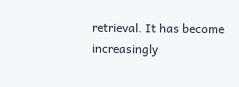retrieval. It has become increasingly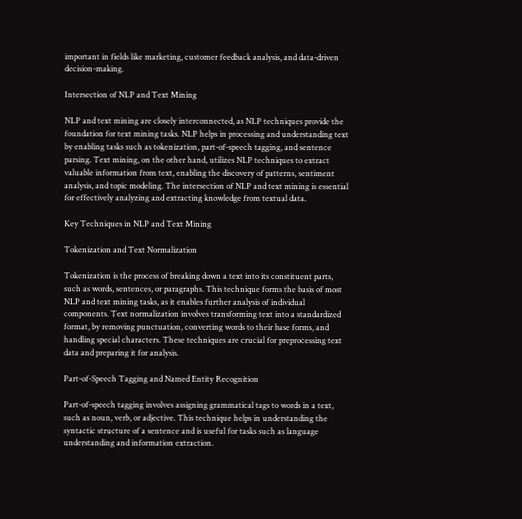important in fields like marketing, customer feedback analysis, and data-driven decision-making.

Intersection of NLP and Text Mining

NLP and text mining are closely interconnected, as NLP techniques provide the foundation for text mining tasks. NLP helps in processing and understanding text by enabling tasks such as tokenization, part-of-speech tagging, and sentence parsing. Text mining, on the other hand, utilizes NLP techniques to extract valuable information from text, enabling the discovery of patterns, sentiment analysis, and topic modeling. The intersection of NLP and text mining is essential for effectively analyzing and extracting knowledge from textual data.

Key Techniques in NLP and Text Mining

Tokenization and Text Normalization

Tokenization is the process of breaking down a text into its constituent parts, such as words, sentences, or paragraphs. This technique forms the basis of most NLP and text mining tasks, as it enables further analysis of individual components. Text normalization involves transforming text into a standardized format, by removing punctuation, converting words to their base forms, and handling special characters. These techniques are crucial for preprocessing text data and preparing it for analysis.

Part-of-Speech Tagging and Named Entity Recognition

Part-of-speech tagging involves assigning grammatical tags to words in a text, such as noun, verb, or adjective. This technique helps in understanding the syntactic structure of a sentence and is useful for tasks such as language understanding and information extraction.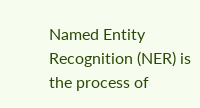Named Entity Recognition (NER) is the process of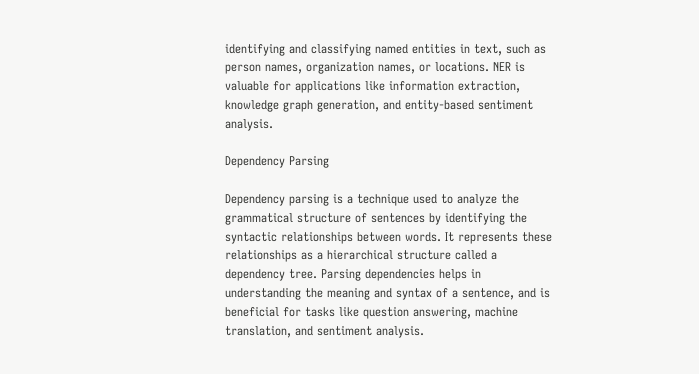identifying and classifying named entities in text, such as person names, organization names, or locations. NER is valuable for applications like information extraction, knowledge graph generation, and entity-based sentiment analysis.

Dependency Parsing

Dependency parsing is a technique used to analyze the grammatical structure of sentences by identifying the syntactic relationships between words. It represents these relationships as a hierarchical structure called a dependency tree. Parsing dependencies helps in understanding the meaning and syntax of a sentence, and is beneficial for tasks like question answering, machine translation, and sentiment analysis.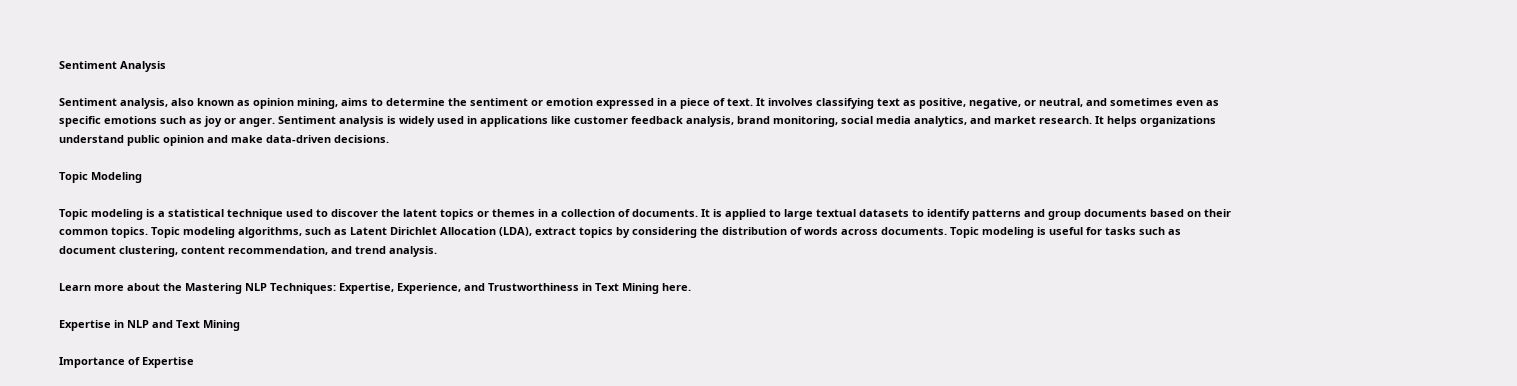Sentiment Analysis

Sentiment analysis, also known as opinion mining, aims to determine the sentiment or emotion expressed in a piece of text. It involves classifying text as positive, negative, or neutral, and sometimes even as specific emotions such as joy or anger. Sentiment analysis is widely used in applications like customer feedback analysis, brand monitoring, social media analytics, and market research. It helps organizations understand public opinion and make data-driven decisions.

Topic Modeling

Topic modeling is a statistical technique used to discover the latent topics or themes in a collection of documents. It is applied to large textual datasets to identify patterns and group documents based on their common topics. Topic modeling algorithms, such as Latent Dirichlet Allocation (LDA), extract topics by considering the distribution of words across documents. Topic modeling is useful for tasks such as document clustering, content recommendation, and trend analysis.

Learn more about the Mastering NLP Techniques: Expertise, Experience, and Trustworthiness in Text Mining here.

Expertise in NLP and Text Mining

Importance of Expertise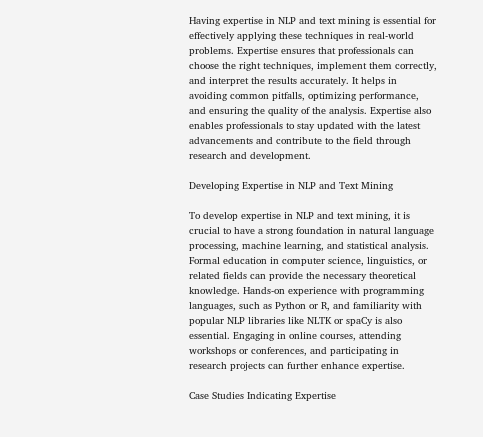Having expertise in NLP and text mining is essential for effectively applying these techniques in real-world problems. Expertise ensures that professionals can choose the right techniques, implement them correctly, and interpret the results accurately. It helps in avoiding common pitfalls, optimizing performance, and ensuring the quality of the analysis. Expertise also enables professionals to stay updated with the latest advancements and contribute to the field through research and development.

Developing Expertise in NLP and Text Mining

To develop expertise in NLP and text mining, it is crucial to have a strong foundation in natural language processing, machine learning, and statistical analysis. Formal education in computer science, linguistics, or related fields can provide the necessary theoretical knowledge. Hands-on experience with programming languages, such as Python or R, and familiarity with popular NLP libraries like NLTK or spaCy is also essential. Engaging in online courses, attending workshops or conferences, and participating in research projects can further enhance expertise.

Case Studies Indicating Expertise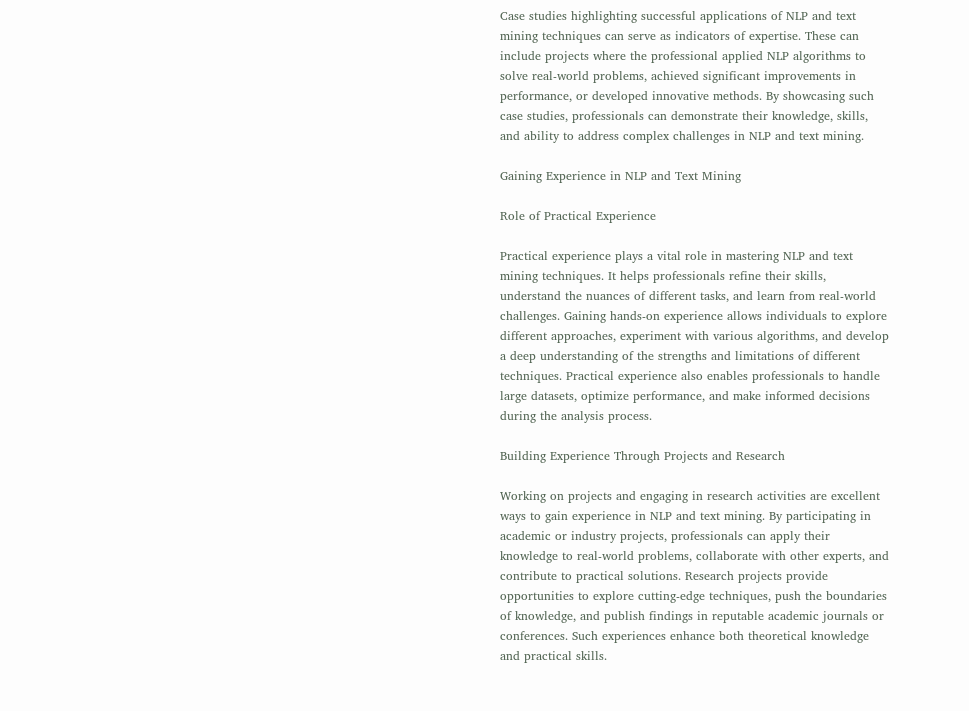Case studies highlighting successful applications of NLP and text mining techniques can serve as indicators of expertise. These can include projects where the professional applied NLP algorithms to solve real-world problems, achieved significant improvements in performance, or developed innovative methods. By showcasing such case studies, professionals can demonstrate their knowledge, skills, and ability to address complex challenges in NLP and text mining.

Gaining Experience in NLP and Text Mining

Role of Practical Experience

Practical experience plays a vital role in mastering NLP and text mining techniques. It helps professionals refine their skills, understand the nuances of different tasks, and learn from real-world challenges. Gaining hands-on experience allows individuals to explore different approaches, experiment with various algorithms, and develop a deep understanding of the strengths and limitations of different techniques. Practical experience also enables professionals to handle large datasets, optimize performance, and make informed decisions during the analysis process.

Building Experience Through Projects and Research

Working on projects and engaging in research activities are excellent ways to gain experience in NLP and text mining. By participating in academic or industry projects, professionals can apply their knowledge to real-world problems, collaborate with other experts, and contribute to practical solutions. Research projects provide opportunities to explore cutting-edge techniques, push the boundaries of knowledge, and publish findings in reputable academic journals or conferences. Such experiences enhance both theoretical knowledge and practical skills.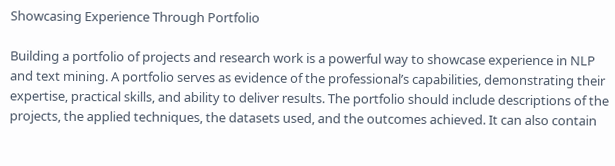Showcasing Experience Through Portfolio

Building a portfolio of projects and research work is a powerful way to showcase experience in NLP and text mining. A portfolio serves as evidence of the professional’s capabilities, demonstrating their expertise, practical skills, and ability to deliver results. The portfolio should include descriptions of the projects, the applied techniques, the datasets used, and the outcomes achieved. It can also contain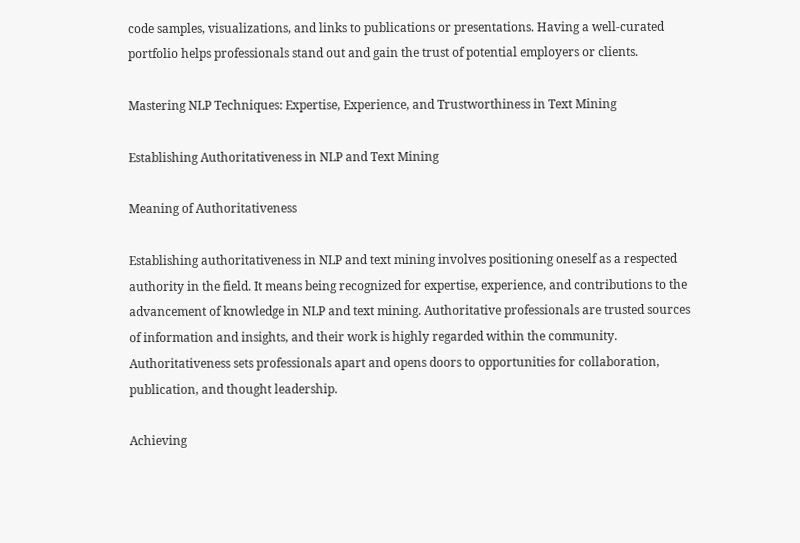code samples, visualizations, and links to publications or presentations. Having a well-curated portfolio helps professionals stand out and gain the trust of potential employers or clients.

Mastering NLP Techniques: Expertise, Experience, and Trustworthiness in Text Mining

Establishing Authoritativeness in NLP and Text Mining

Meaning of Authoritativeness

Establishing authoritativeness in NLP and text mining involves positioning oneself as a respected authority in the field. It means being recognized for expertise, experience, and contributions to the advancement of knowledge in NLP and text mining. Authoritative professionals are trusted sources of information and insights, and their work is highly regarded within the community. Authoritativeness sets professionals apart and opens doors to opportunities for collaboration, publication, and thought leadership.

Achieving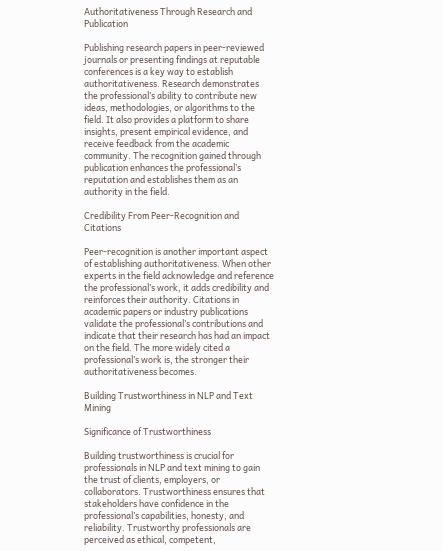Authoritativeness Through Research and Publication

Publishing research papers in peer-reviewed journals or presenting findings at reputable conferences is a key way to establish authoritativeness. Research demonstrates the professional’s ability to contribute new ideas, methodologies, or algorithms to the field. It also provides a platform to share insights, present empirical evidence, and receive feedback from the academic community. The recognition gained through publication enhances the professional’s reputation and establishes them as an authority in the field.

Credibility From Peer-Recognition and Citations

Peer-recognition is another important aspect of establishing authoritativeness. When other experts in the field acknowledge and reference the professional’s work, it adds credibility and reinforces their authority. Citations in academic papers or industry publications validate the professional’s contributions and indicate that their research has had an impact on the field. The more widely cited a professional’s work is, the stronger their authoritativeness becomes.

Building Trustworthiness in NLP and Text Mining

Significance of Trustworthiness

Building trustworthiness is crucial for professionals in NLP and text mining to gain the trust of clients, employers, or collaborators. Trustworthiness ensures that stakeholders have confidence in the professional’s capabilities, honesty, and reliability. Trustworthy professionals are perceived as ethical, competent,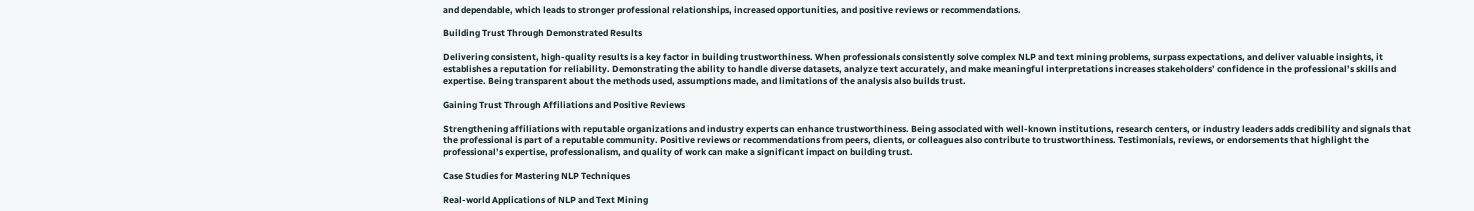and dependable, which leads to stronger professional relationships, increased opportunities, and positive reviews or recommendations.

Building Trust Through Demonstrated Results

Delivering consistent, high-quality results is a key factor in building trustworthiness. When professionals consistently solve complex NLP and text mining problems, surpass expectations, and deliver valuable insights, it establishes a reputation for reliability. Demonstrating the ability to handle diverse datasets, analyze text accurately, and make meaningful interpretations increases stakeholders’ confidence in the professional’s skills and expertise. Being transparent about the methods used, assumptions made, and limitations of the analysis also builds trust.

Gaining Trust Through Affiliations and Positive Reviews

Strengthening affiliations with reputable organizations and industry experts can enhance trustworthiness. Being associated with well-known institutions, research centers, or industry leaders adds credibility and signals that the professional is part of a reputable community. Positive reviews or recommendations from peers, clients, or colleagues also contribute to trustworthiness. Testimonials, reviews, or endorsements that highlight the professional’s expertise, professionalism, and quality of work can make a significant impact on building trust.

Case Studies for Mastering NLP Techniques

Real-world Applications of NLP and Text Mining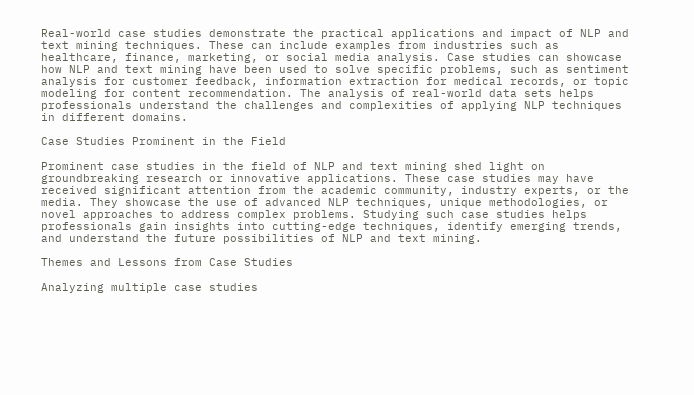Real-world case studies demonstrate the practical applications and impact of NLP and text mining techniques. These can include examples from industries such as healthcare, finance, marketing, or social media analysis. Case studies can showcase how NLP and text mining have been used to solve specific problems, such as sentiment analysis for customer feedback, information extraction for medical records, or topic modeling for content recommendation. The analysis of real-world data sets helps professionals understand the challenges and complexities of applying NLP techniques in different domains.

Case Studies Prominent in the Field

Prominent case studies in the field of NLP and text mining shed light on groundbreaking research or innovative applications. These case studies may have received significant attention from the academic community, industry experts, or the media. They showcase the use of advanced NLP techniques, unique methodologies, or novel approaches to address complex problems. Studying such case studies helps professionals gain insights into cutting-edge techniques, identify emerging trends, and understand the future possibilities of NLP and text mining.

Themes and Lessons from Case Studies

Analyzing multiple case studies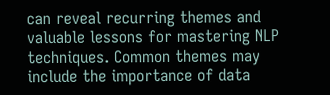can reveal recurring themes and valuable lessons for mastering NLP techniques. Common themes may include the importance of data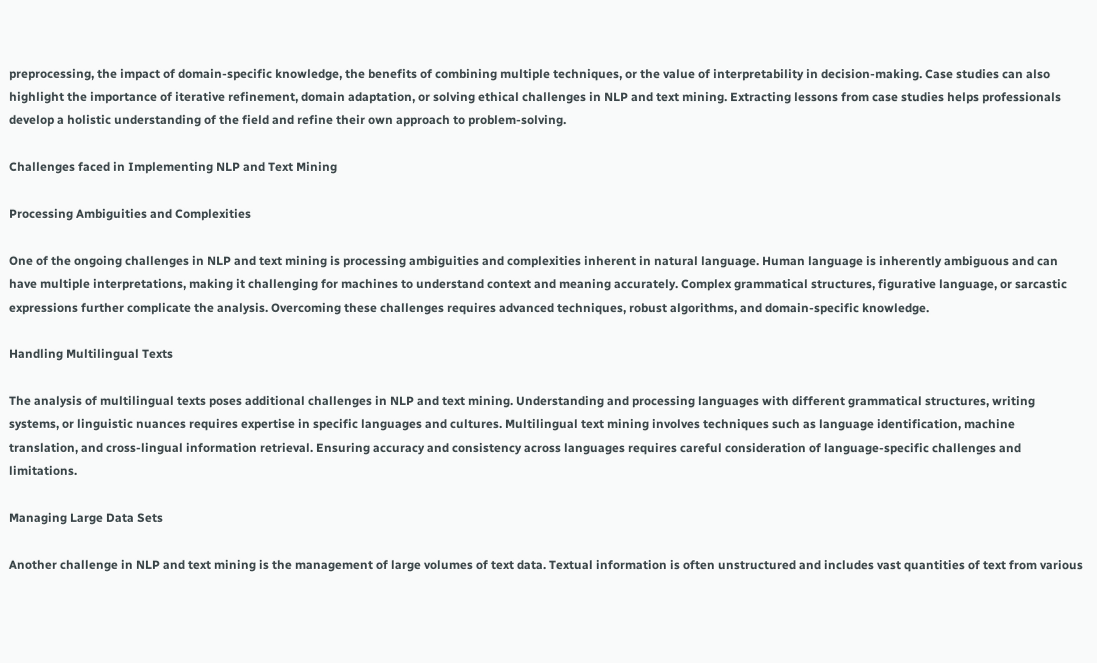preprocessing, the impact of domain-specific knowledge, the benefits of combining multiple techniques, or the value of interpretability in decision-making. Case studies can also highlight the importance of iterative refinement, domain adaptation, or solving ethical challenges in NLP and text mining. Extracting lessons from case studies helps professionals develop a holistic understanding of the field and refine their own approach to problem-solving.

Challenges faced in Implementing NLP and Text Mining

Processing Ambiguities and Complexities

One of the ongoing challenges in NLP and text mining is processing ambiguities and complexities inherent in natural language. Human language is inherently ambiguous and can have multiple interpretations, making it challenging for machines to understand context and meaning accurately. Complex grammatical structures, figurative language, or sarcastic expressions further complicate the analysis. Overcoming these challenges requires advanced techniques, robust algorithms, and domain-specific knowledge.

Handling Multilingual Texts

The analysis of multilingual texts poses additional challenges in NLP and text mining. Understanding and processing languages with different grammatical structures, writing systems, or linguistic nuances requires expertise in specific languages and cultures. Multilingual text mining involves techniques such as language identification, machine translation, and cross-lingual information retrieval. Ensuring accuracy and consistency across languages requires careful consideration of language-specific challenges and limitations.

Managing Large Data Sets

Another challenge in NLP and text mining is the management of large volumes of text data. Textual information is often unstructured and includes vast quantities of text from various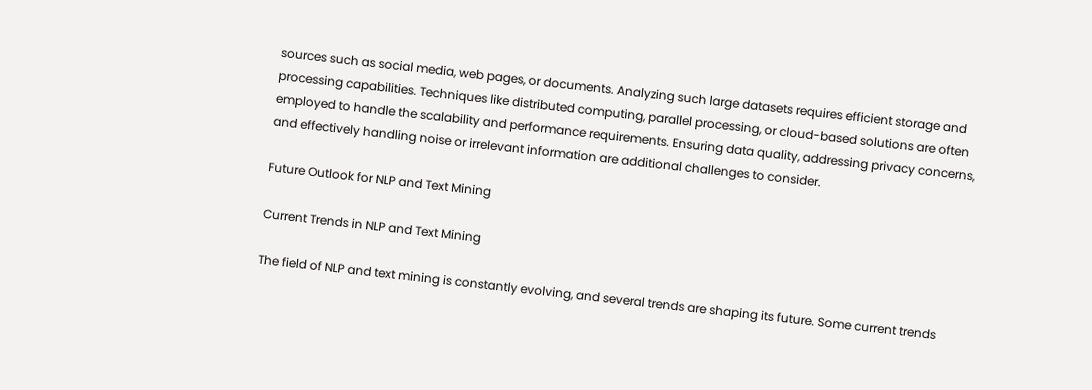sources such as social media, web pages, or documents. Analyzing such large datasets requires efficient storage and processing capabilities. Techniques like distributed computing, parallel processing, or cloud-based solutions are often employed to handle the scalability and performance requirements. Ensuring data quality, addressing privacy concerns, and effectively handling noise or irrelevant information are additional challenges to consider.

Future Outlook for NLP and Text Mining

Current Trends in NLP and Text Mining

The field of NLP and text mining is constantly evolving, and several trends are shaping its future. Some current trends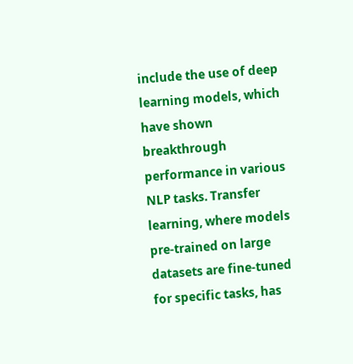include the use of deep learning models, which have shown breakthrough performance in various NLP tasks. Transfer learning, where models pre-trained on large datasets are fine-tuned for specific tasks, has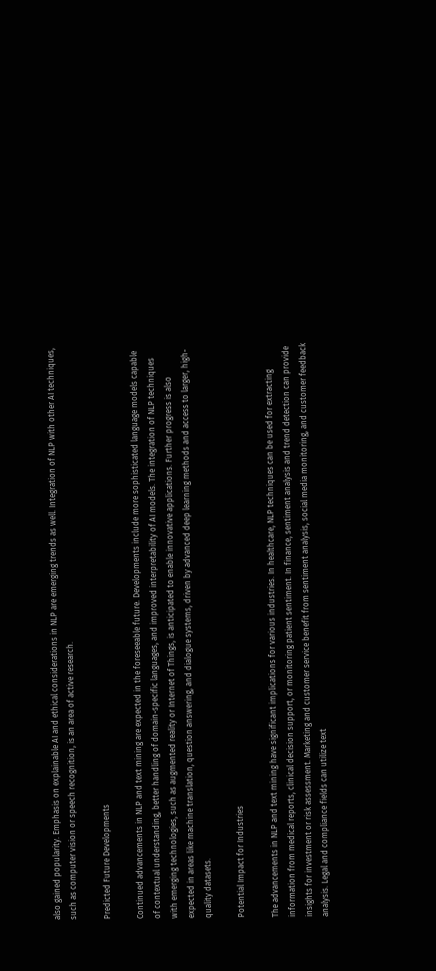also gained popularity. Emphasis on explainable AI and ethical considerations in NLP are emerging trends as well. Integration of NLP with other AI techniques, such as computer vision or speech recognition, is an area of active research.

Predicted Future Developments

Continued advancements in NLP and text mining are expected in the foreseeable future. Developments include more sophisticated language models capable of contextual understanding, better handling of domain-specific languages, and improved interpretability of AI models. The integration of NLP techniques with emerging technologies, such as augmented reality or Internet of Things, is anticipated to enable innovative applications. Further progress is also expected in areas like machine translation, question answering, and dialogue systems, driven by advanced deep learning methods and access to larger, high-quality datasets.

Potential Impact for Industries

The advancements in NLP and text mining have significant implications for various industries. In healthcare, NLP techniques can be used for extracting information from medical reports, clinical decision support, or monitoring patient sentiment. In finance, sentiment analysis and trend detection can provide insights for investment or risk assessment. Marketing and customer service benefit from sentiment analysis, social media monitoring, and customer feedback analysis. Legal and compliance fields can utilize text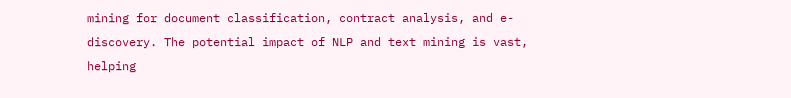mining for document classification, contract analysis, and e-discovery. The potential impact of NLP and text mining is vast, helping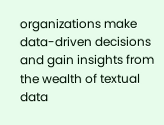organizations make data-driven decisions and gain insights from the wealth of textual data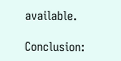available.

Conclusion: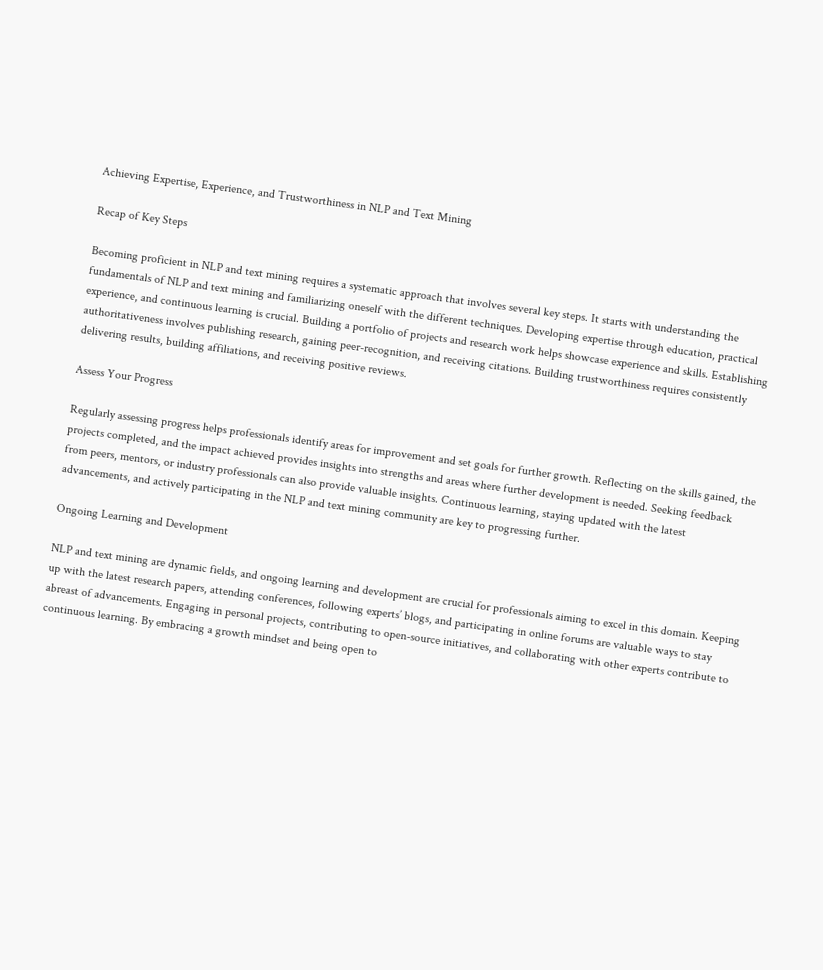Achieving Expertise, Experience, and Trustworthiness in NLP and Text Mining

Recap of Key Steps

Becoming proficient in NLP and text mining requires a systematic approach that involves several key steps. It starts with understanding the fundamentals of NLP and text mining and familiarizing oneself with the different techniques. Developing expertise through education, practical experience, and continuous learning is crucial. Building a portfolio of projects and research work helps showcase experience and skills. Establishing authoritativeness involves publishing research, gaining peer-recognition, and receiving citations. Building trustworthiness requires consistently delivering results, building affiliations, and receiving positive reviews.

Assess Your Progress

Regularly assessing progress helps professionals identify areas for improvement and set goals for further growth. Reflecting on the skills gained, the projects completed, and the impact achieved provides insights into strengths and areas where further development is needed. Seeking feedback from peers, mentors, or industry professionals can also provide valuable insights. Continuous learning, staying updated with the latest advancements, and actively participating in the NLP and text mining community are key to progressing further.

Ongoing Learning and Development

NLP and text mining are dynamic fields, and ongoing learning and development are crucial for professionals aiming to excel in this domain. Keeping up with the latest research papers, attending conferences, following experts’ blogs, and participating in online forums are valuable ways to stay abreast of advancements. Engaging in personal projects, contributing to open-source initiatives, and collaborating with other experts contribute to continuous learning. By embracing a growth mindset and being open to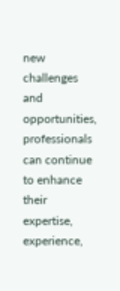new challenges and opportunities, professionals can continue to enhance their expertise, experience,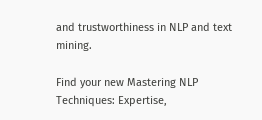and trustworthiness in NLP and text mining.

Find your new Mastering NLP Techniques: Expertise,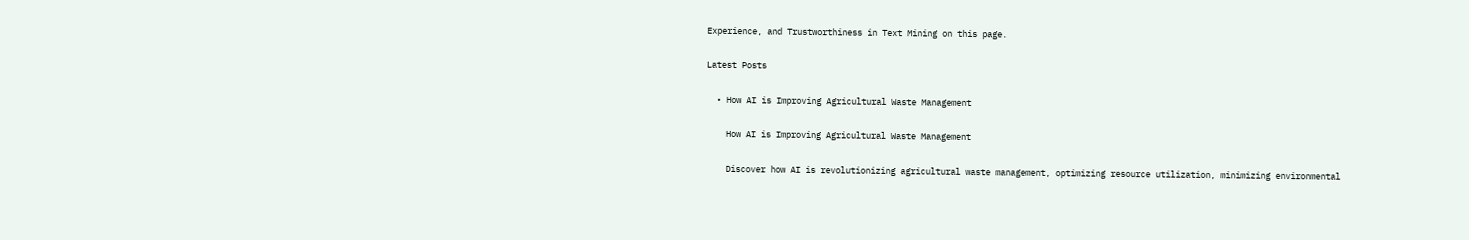Experience, and Trustworthiness in Text Mining on this page.

Latest Posts

  • How AI is Improving Agricultural Waste Management

    How AI is Improving Agricultural Waste Management

    Discover how AI is revolutionizing agricultural waste management, optimizing resource utilization, minimizing environmental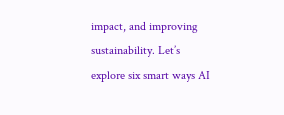impact, and improving sustainability. Let’s explore six smart ways AI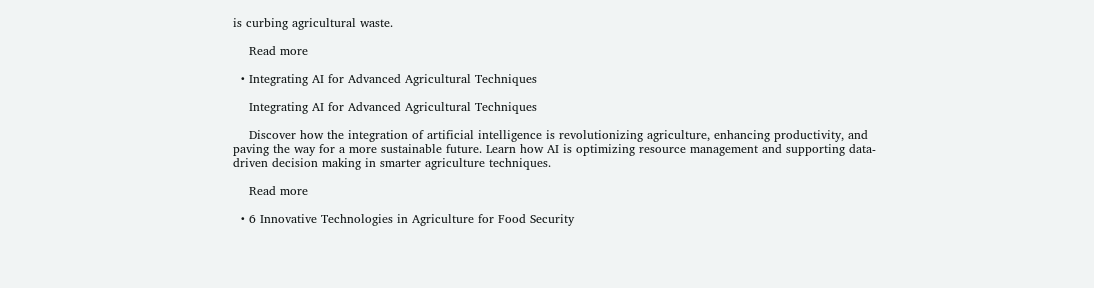is curbing agricultural waste.

    Read more

  • Integrating AI for Advanced Agricultural Techniques

    Integrating AI for Advanced Agricultural Techniques

    Discover how the integration of artificial intelligence is revolutionizing agriculture, enhancing productivity, and paving the way for a more sustainable future. Learn how AI is optimizing resource management and supporting data-driven decision making in smarter agriculture techniques.

    Read more

  • 6 Innovative Technologies in Agriculture for Food Security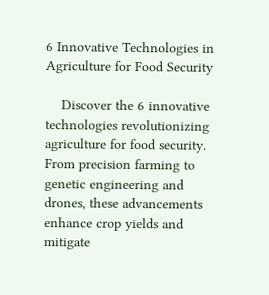6 Innovative Technologies in Agriculture for Food Security

    Discover the 6 innovative technologies revolutionizing agriculture for food security. From precision farming to genetic engineering and drones, these advancements enhance crop yields and mitigate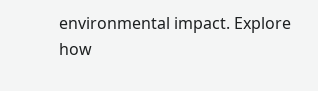environmental impact. Explore how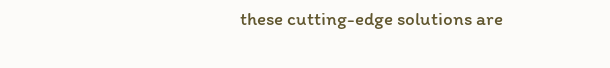these cutting-edge solutions are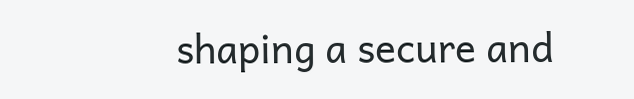shaping a secure and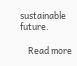sustainable future.

    Read more